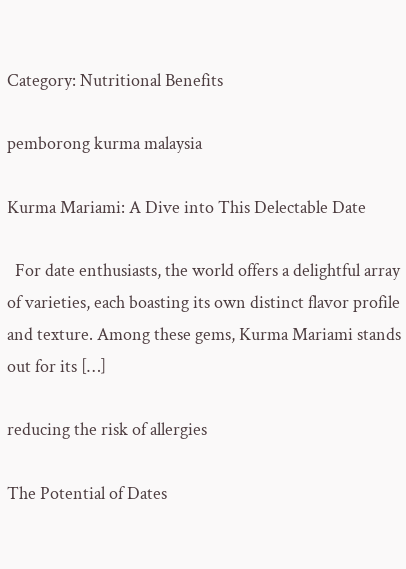Category: Nutritional Benefits

pemborong kurma malaysia

Kurma Mariami: A Dive into This Delectable Date

  For date enthusiasts, the world offers a delightful array of varieties, each boasting its own distinct flavor profile and texture. Among these gems, Kurma Mariami stands out for its […]

reducing the risk of allergies

The Potential of Dates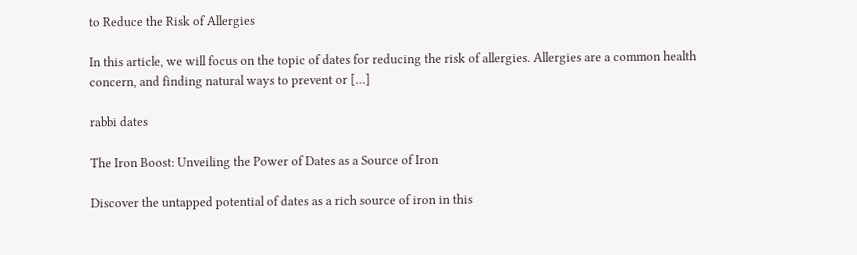to Reduce the Risk of Allergies

In this article, we will focus on the topic of dates for reducing the risk of allergies. Allergies are a common health concern, and finding natural ways to prevent or […]

rabbi dates

The Iron Boost: Unveiling the Power of Dates as a Source of Iron

Discover the untapped potential of dates as a rich source of iron in this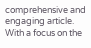comprehensive and engaging article. With a focus on the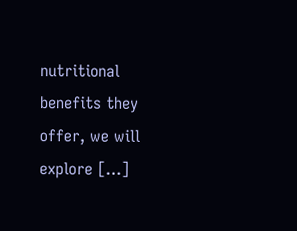nutritional benefits they offer, we will explore […]